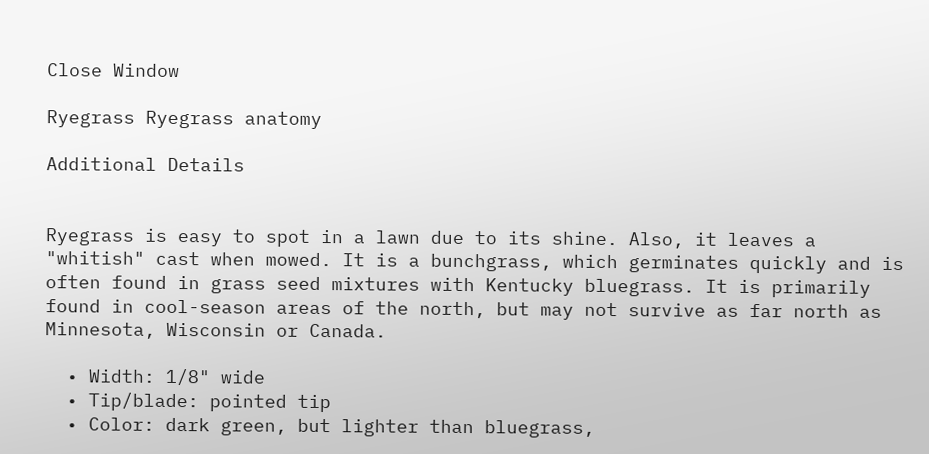Close Window

Ryegrass Ryegrass anatomy

Additional Details


Ryegrass is easy to spot in a lawn due to its shine. Also, it leaves a "whitish" cast when mowed. It is a bunchgrass, which germinates quickly and is often found in grass seed mixtures with Kentucky bluegrass. It is primarily found in cool-season areas of the north, but may not survive as far north as Minnesota, Wisconsin or Canada.

  • Width: 1/8" wide
  • Tip/blade: pointed tip
  • Color: dark green, but lighter than bluegrass,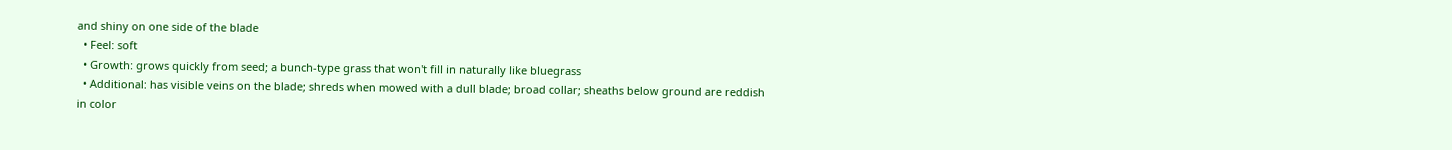and shiny on one side of the blade
  • Feel: soft
  • Growth: grows quickly from seed; a bunch-type grass that won't fill in naturally like bluegrass
  • Additional: has visible veins on the blade; shreds when mowed with a dull blade; broad collar; sheaths below ground are reddish in color